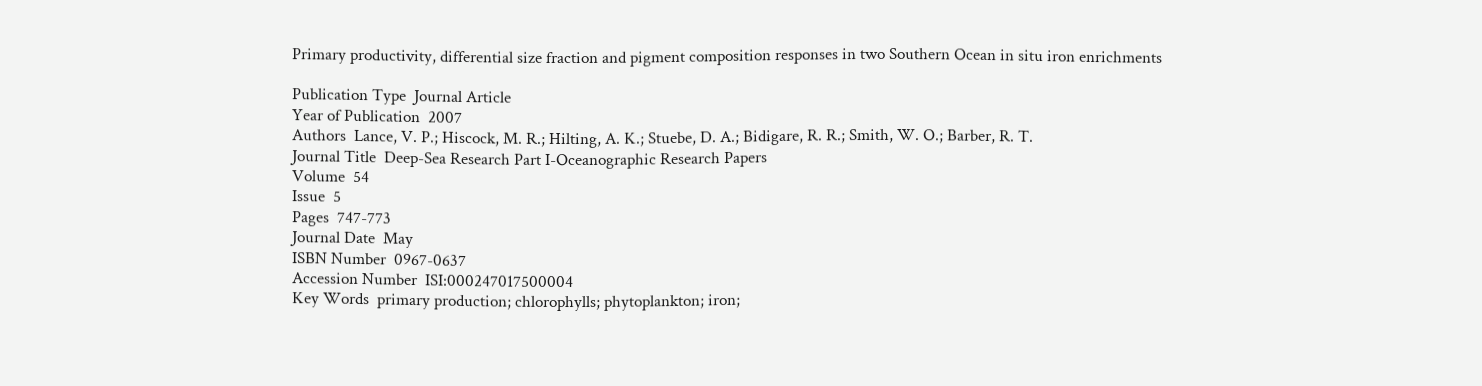Primary productivity, differential size fraction and pigment composition responses in two Southern Ocean in situ iron enrichments

Publication Type  Journal Article
Year of Publication  2007
Authors  Lance, V. P.; Hiscock, M. R.; Hilting, A. K.; Stuebe, D. A.; Bidigare, R. R.; Smith, W. O.; Barber, R. T.
Journal Title  Deep-Sea Research Part I-Oceanographic Research Papers
Volume  54
Issue  5
Pages  747-773
Journal Date  May
ISBN Number  0967-0637
Accession Number  ISI:000247017500004
Key Words  primary production; chlorophylls; phytoplankton; iron;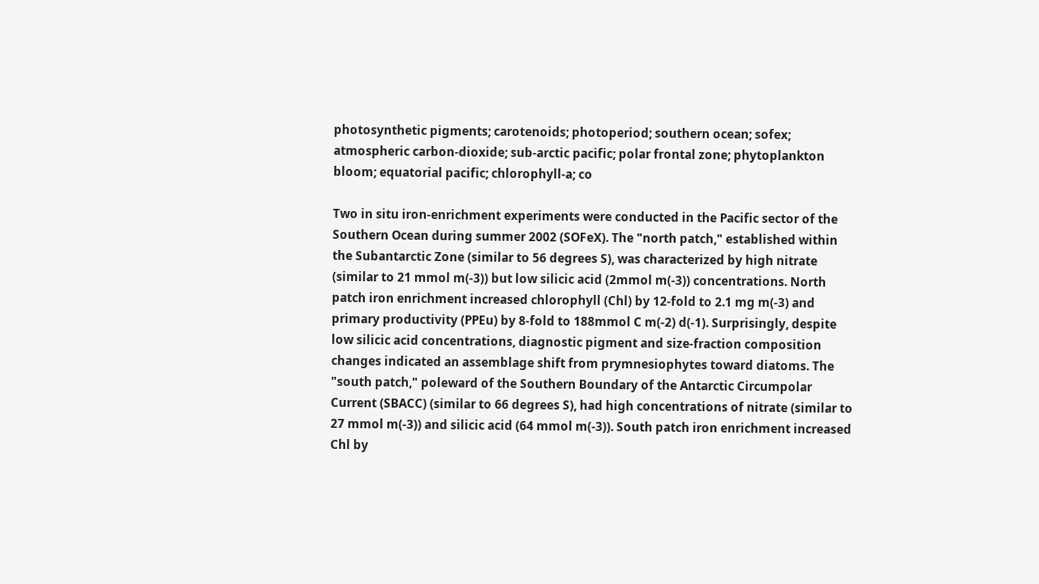photosynthetic pigments; carotenoids; photoperiod; southern ocean; sofex; atmospheric carbon-dioxide; sub-arctic pacific; polar frontal zone; phytoplankton bloom; equatorial pacific; chlorophyll-a; co

Two in situ iron-enrichment experiments were conducted in the Pacific sector of the Southern Ocean during summer 2002 (SOFeX). The "north patch," established within the Subantarctic Zone (similar to 56 degrees S), was characterized by high nitrate (similar to 21 mmol m(-3)) but low silicic acid (2mmol m(-3)) concentrations. North patch iron enrichment increased chlorophyll (Chl) by 12-fold to 2.1 mg m(-3) and primary productivity (PPEu) by 8-fold to 188mmol C m(-2) d(-1). Surprisingly, despite low silicic acid concentrations, diagnostic pigment and size-fraction composition changes indicated an assemblage shift from prymnesiophytes toward diatoms. The "south patch," poleward of the Southern Boundary of the Antarctic Circumpolar Current (SBACC) (similar to 66 degrees S), had high concentrations of nitrate (similar to 27 mmol m(-3)) and silicic acid (64 mmol m(-3)). South patch iron enrichment increased Chl by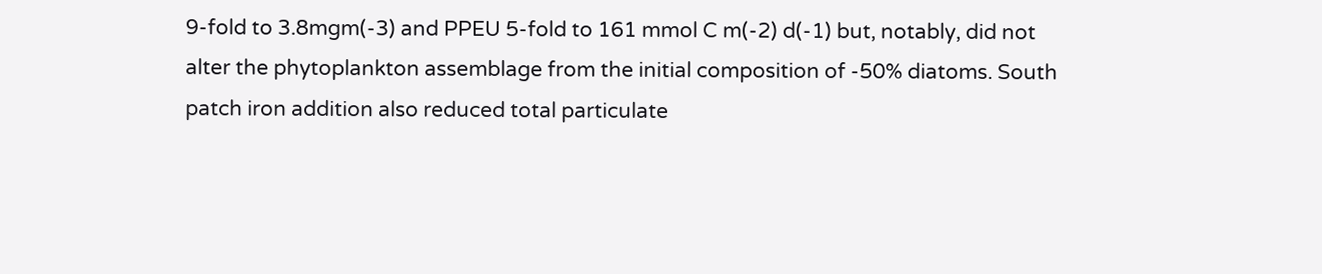9-fold to 3.8mgm(-3) and PPEU 5-fold to 161 mmol C m(-2) d(-1) but, notably, did not alter the phytoplankton assemblage from the initial composition of -50% diatoms. South patch iron addition also reduced total particulate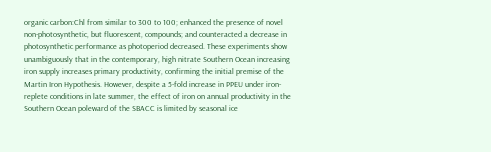organic carbon:Chl from similar to 300 to 100; enhanced the presence of novel non-photosynthetic, but fluorescent, compounds; and counteracted a decrease in photosynthetic performance as photoperiod decreased. These experiments show unambiguously that in the contemporary, high nitrate Southern Ocean increasing iron supply increases primary productivity, confirming the initial premise of the Martin Iron Hypothesis. However, despite a 5-fold increase in PPEU under iron-replete conditions in late summer, the effect of iron on annual productivity in the Southern Ocean poleward of the SBACC is limited by seasonal ice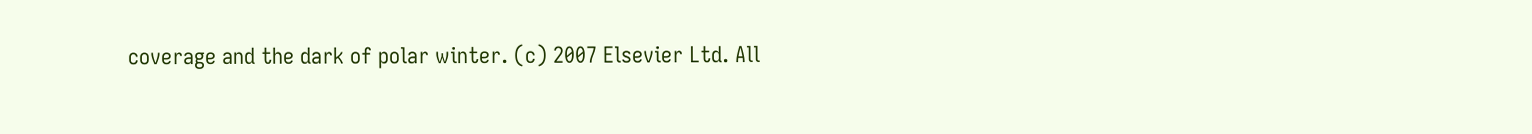coverage and the dark of polar winter. (c) 2007 Elsevier Ltd. All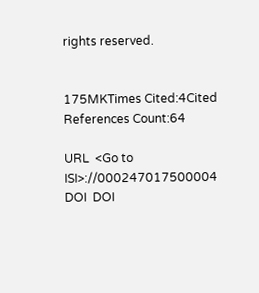rights reserved.


175MKTimes Cited:4Cited References Count:64

URL  <Go to ISI>://000247017500004
DOI  DOI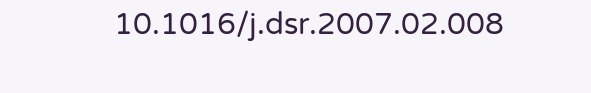10.1016/j.dsr.2007.02.008